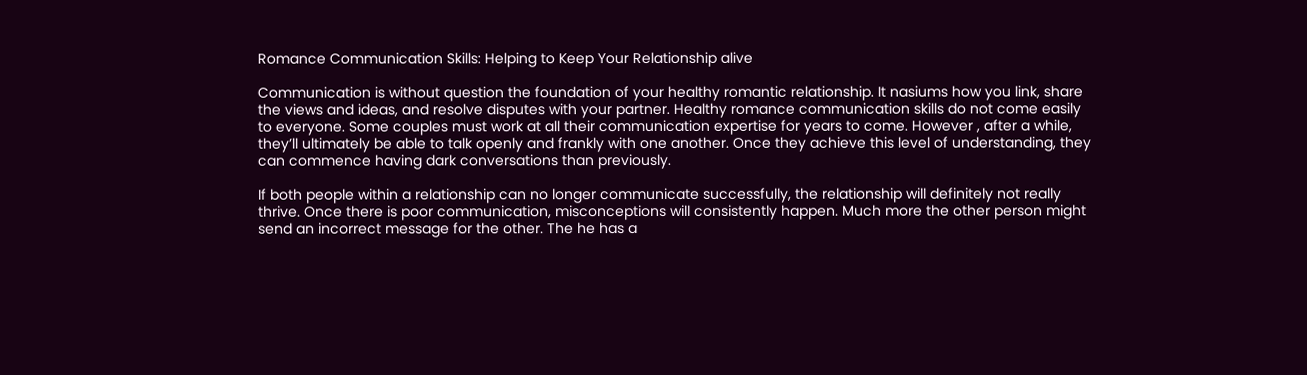Romance Communication Skills: Helping to Keep Your Relationship alive

Communication is without question the foundation of your healthy romantic relationship. It nasiums how you link, share the views and ideas, and resolve disputes with your partner. Healthy romance communication skills do not come easily to everyone. Some couples must work at all their communication expertise for years to come. However , after a while, they’ll ultimately be able to talk openly and frankly with one another. Once they achieve this level of understanding, they can commence having dark conversations than previously.

If both people within a relationship can no longer communicate successfully, the relationship will definitely not really thrive. Once there is poor communication, misconceptions will consistently happen. Much more the other person might send an incorrect message for the other. The he has a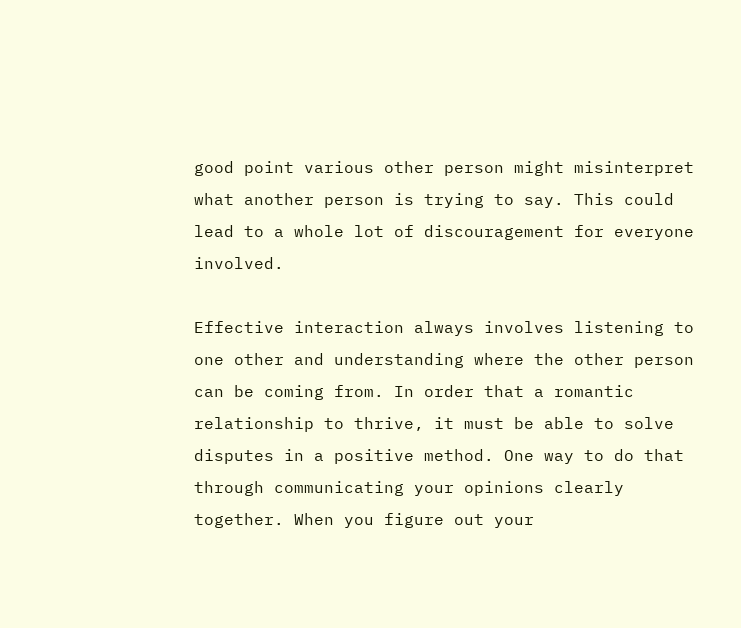good point various other person might misinterpret what another person is trying to say. This could lead to a whole lot of discouragement for everyone involved.

Effective interaction always involves listening to one other and understanding where the other person can be coming from. In order that a romantic relationship to thrive, it must be able to solve disputes in a positive method. One way to do that through communicating your opinions clearly together. When you figure out your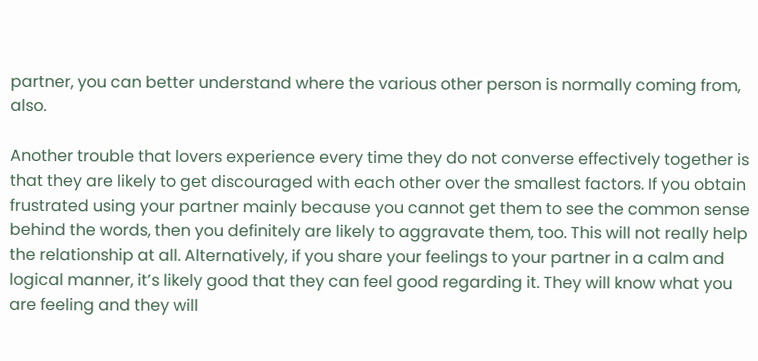partner, you can better understand where the various other person is normally coming from, also.

Another trouble that lovers experience every time they do not converse effectively together is that they are likely to get discouraged with each other over the smallest factors. If you obtain frustrated using your partner mainly because you cannot get them to see the common sense behind the words, then you definitely are likely to aggravate them, too. This will not really help the relationship at all. Alternatively, if you share your feelings to your partner in a calm and logical manner, it’s likely good that they can feel good regarding it. They will know what you are feeling and they will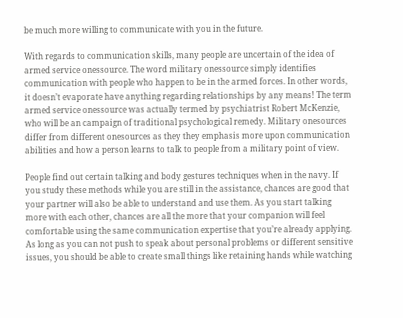be much more willing to communicate with you in the future.

With regards to communication skills, many people are uncertain of the idea of armed service onessource. The word military onessource simply identifies communication with people who happen to be in the armed forces. In other words, it doesn’t evaporate have anything regarding relationships by any means! The term armed service onessource was actually termed by psychiatrist Robert McKenzie, who will be an campaign of traditional psychological remedy. Military onesources differ from different onesources as they they emphasis more upon communication abilities and how a person learns to talk to people from a military point of view.

People find out certain talking and body gestures techniques when in the navy. If you study these methods while you are still in the assistance, chances are good that your partner will also be able to understand and use them. As you start talking more with each other, chances are all the more that your companion will feel comfortable using the same communication expertise that you’re already applying. As long as you can not push to speak about personal problems or different sensitive issues, you should be able to create small things like retaining hands while watching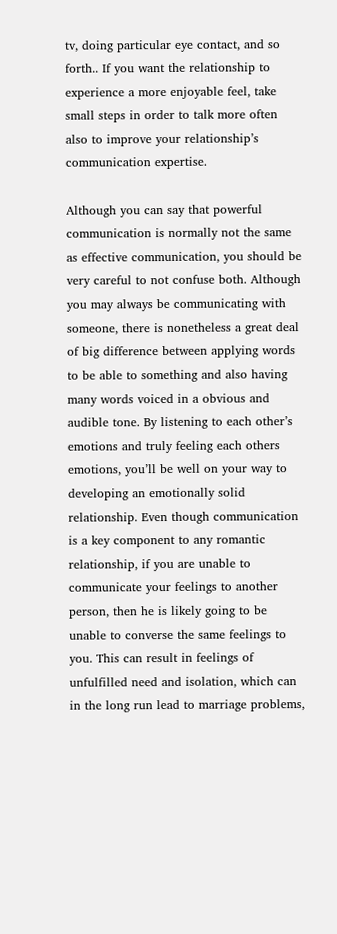tv, doing particular eye contact, and so forth.. If you want the relationship to experience a more enjoyable feel, take small steps in order to talk more often also to improve your relationship’s communication expertise.

Although you can say that powerful communication is normally not the same as effective communication, you should be very careful to not confuse both. Although you may always be communicating with someone, there is nonetheless a great deal of big difference between applying words to be able to something and also having many words voiced in a obvious and audible tone. By listening to each other’s emotions and truly feeling each others emotions, you’ll be well on your way to developing an emotionally solid relationship. Even though communication is a key component to any romantic relationship, if you are unable to communicate your feelings to another person, then he is likely going to be unable to converse the same feelings to you. This can result in feelings of unfulfilled need and isolation, which can in the long run lead to marriage problems,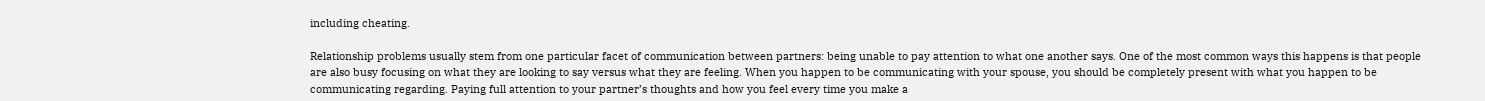including cheating.

Relationship problems usually stem from one particular facet of communication between partners: being unable to pay attention to what one another says. One of the most common ways this happens is that people are also busy focusing on what they are looking to say versus what they are feeling. When you happen to be communicating with your spouse, you should be completely present with what you happen to be communicating regarding. Paying full attention to your partner’s thoughts and how you feel every time you make a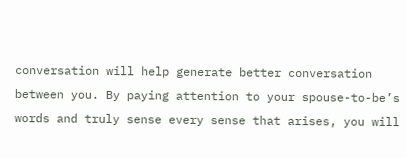conversation will help generate better conversation between you. By paying attention to your spouse-to-be’s words and truly sense every sense that arises, you will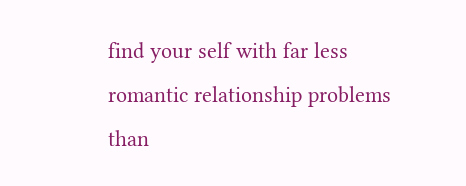find your self with far less romantic relationship problems than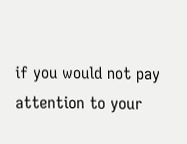if you would not pay attention to your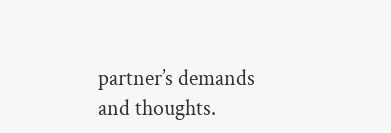partner’s demands and thoughts.